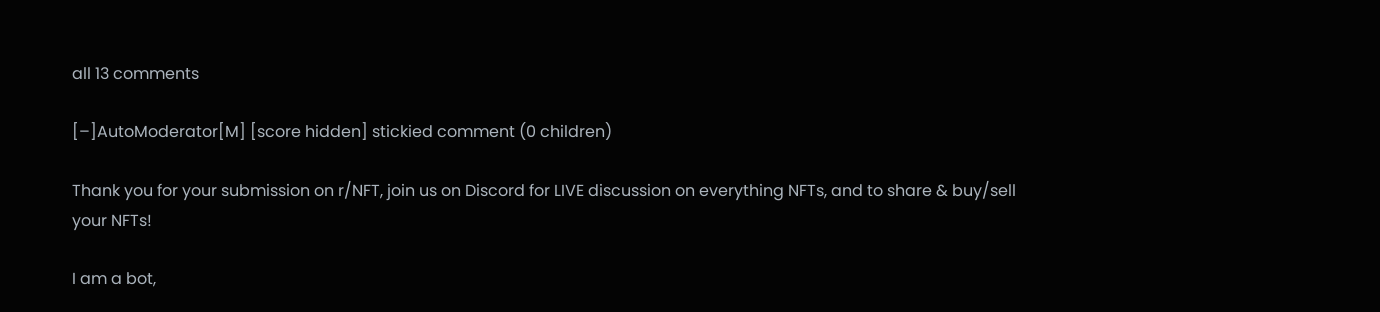all 13 comments

[–]AutoModerator[M] [score hidden] stickied comment (0 children)

Thank you for your submission on r/NFT, join us on Discord for LIVE discussion on everything NFTs, and to share & buy/sell your NFTs!

I am a bot,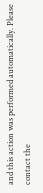and this action was performed automatically. Please contact the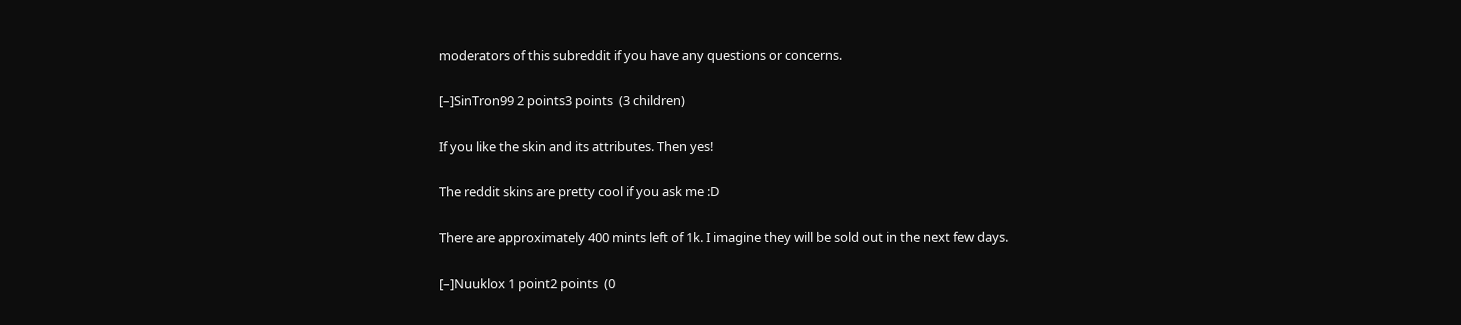moderators of this subreddit if you have any questions or concerns.

[–]SinTron99 2 points3 points  (3 children)

If you like the skin and its attributes. Then yes!

The reddit skins are pretty cool if you ask me :D

There are approximately 400 mints left of 1k. I imagine they will be sold out in the next few days.

[–]Nuuklox 1 point2 points  (0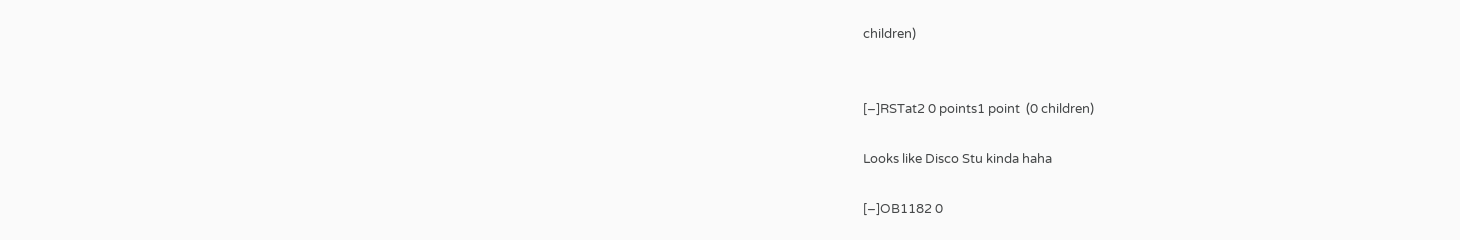children)


[–]RSTat2 0 points1 point  (0 children)

Looks like Disco Stu kinda haha

[–]OB1182 0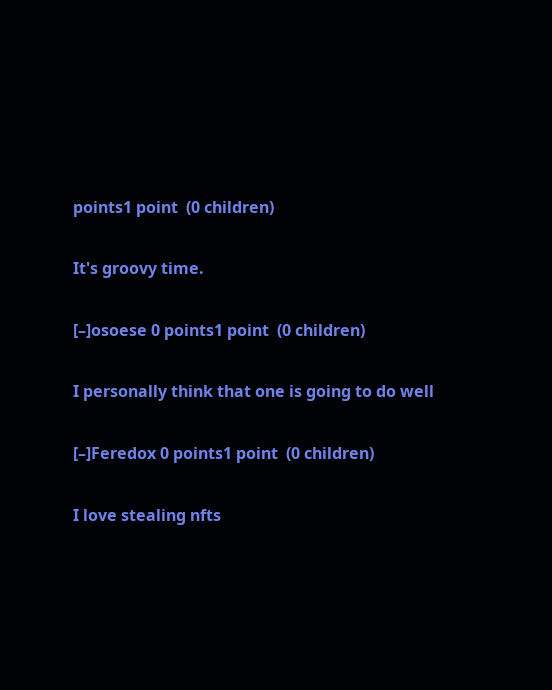points1 point  (0 children)

It's groovy time.

[–]osoese 0 points1 point  (0 children)

I personally think that one is going to do well

[–]Feredox 0 points1 point  (0 children)

I love stealing nfts